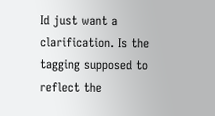Id just want a clarification. Is the tagging supposed to reflect the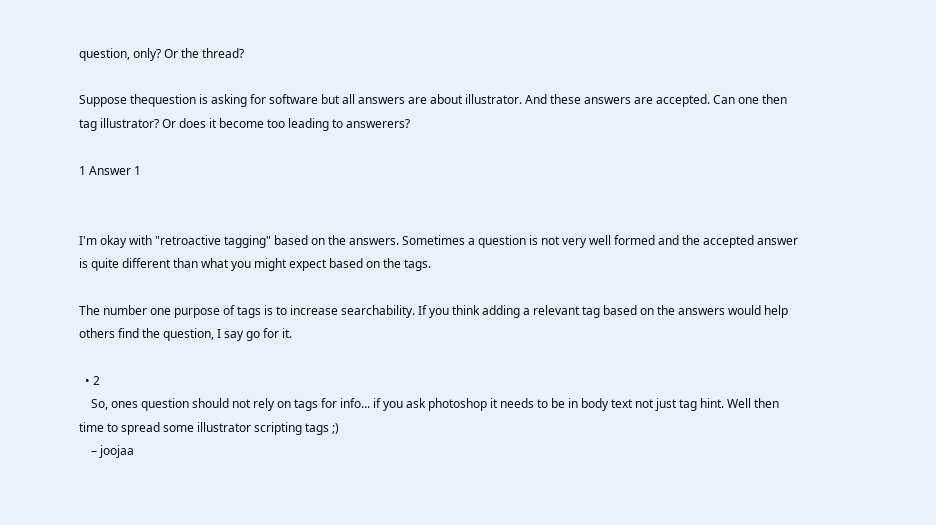question, only? Or the thread?

Suppose thequestion is asking for software but all answers are about illustrator. And these answers are accepted. Can one then tag illustrator? Or does it become too leading to answerers?

1 Answer 1


I'm okay with "retroactive tagging" based on the answers. Sometimes a question is not very well formed and the accepted answer is quite different than what you might expect based on the tags.

The number one purpose of tags is to increase searchability. If you think adding a relevant tag based on the answers would help others find the question, I say go for it.

  • 2
    So, ones question should not rely on tags for info... if you ask photoshop it needs to be in body text not just tag hint. Well then time to spread some illustrator scripting tags ;)
    – joojaa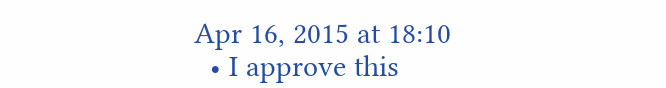Apr 16, 2015 at 18:10
  • I approve this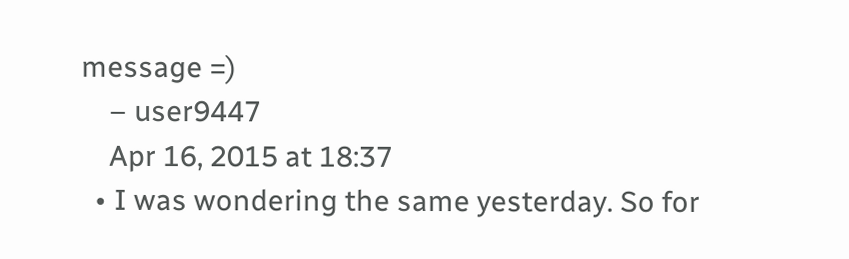message =)
    – user9447
    Apr 16, 2015 at 18:37
  • I was wondering the same yesterday. So for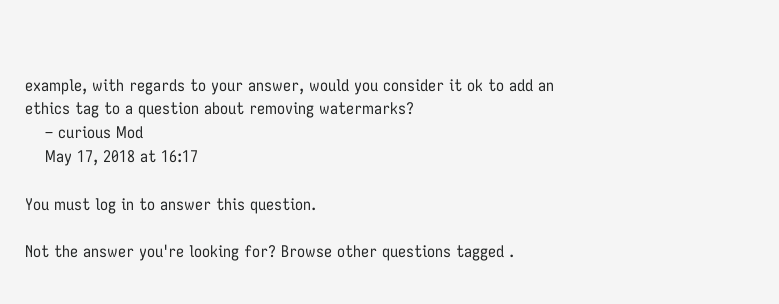example, with regards to your answer, would you consider it ok to add an ethics tag to a question about removing watermarks?
    – curious Mod
    May 17, 2018 at 16:17

You must log in to answer this question.

Not the answer you're looking for? Browse other questions tagged .